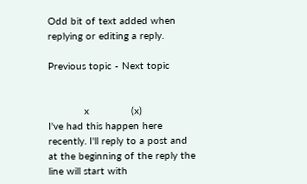Odd bit of text added when replying or editing a reply.

Previous topic - Next topic


            x              (x)                    I've had this happen here recently. I'll reply to a post and at the beginning of the reply the line will start with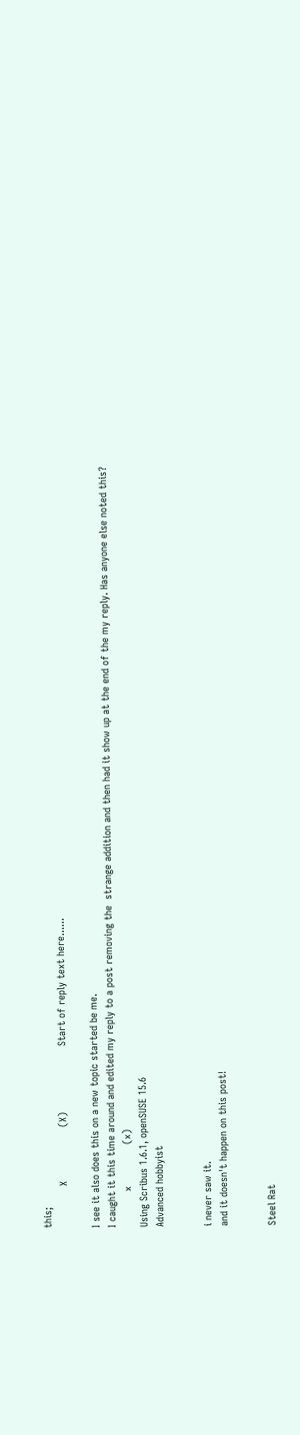this;
              X                  (X)                      Start of reply text here......

I see it also does this on a new topic started be me.
I caught it this time around and edited my reply to a post removing the  strange addition and then had it show up at the end of the my reply. Has anyone else noted this?
            x              (x)
Using Scribus 1.6.1, openSUSE 15.6
Advanced hobbyist


i never saw it.
and it doesn't happen on this post!


Steel Rat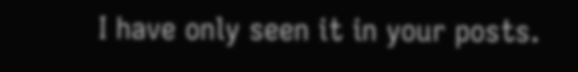I have only seen it in your posts.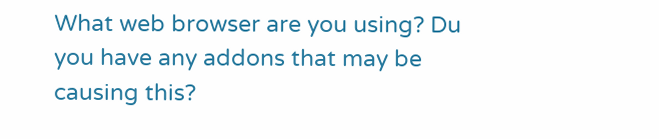What web browser are you using? Du you have any addons that may be causing this?